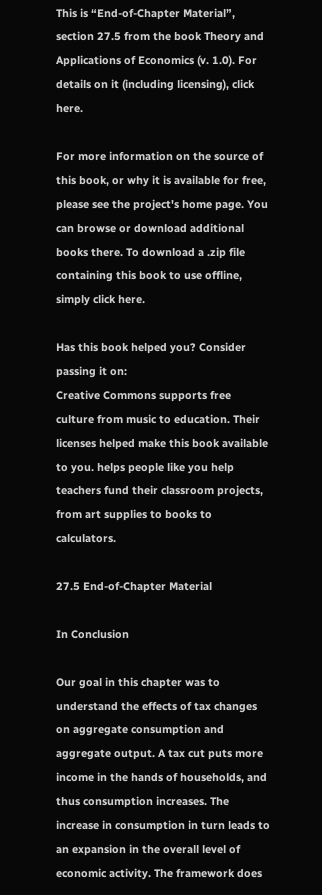This is “End-of-Chapter Material”, section 27.5 from the book Theory and Applications of Economics (v. 1.0). For details on it (including licensing), click here.

For more information on the source of this book, or why it is available for free, please see the project's home page. You can browse or download additional books there. To download a .zip file containing this book to use offline, simply click here.

Has this book helped you? Consider passing it on:
Creative Commons supports free culture from music to education. Their licenses helped make this book available to you. helps people like you help teachers fund their classroom projects, from art supplies to books to calculators.

27.5 End-of-Chapter Material

In Conclusion

Our goal in this chapter was to understand the effects of tax changes on aggregate consumption and aggregate output. A tax cut puts more income in the hands of households, and thus consumption increases. The increase in consumption in turn leads to an expansion in the overall level of economic activity. The framework does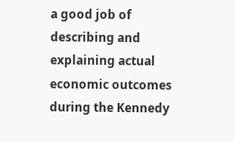a good job of describing and explaining actual economic outcomes during the Kennedy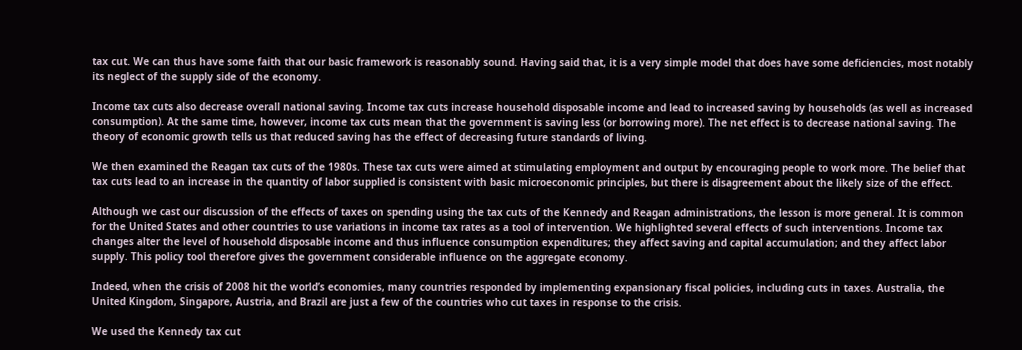tax cut. We can thus have some faith that our basic framework is reasonably sound. Having said that, it is a very simple model that does have some deficiencies, most notably its neglect of the supply side of the economy.

Income tax cuts also decrease overall national saving. Income tax cuts increase household disposable income and lead to increased saving by households (as well as increased consumption). At the same time, however, income tax cuts mean that the government is saving less (or borrowing more). The net effect is to decrease national saving. The theory of economic growth tells us that reduced saving has the effect of decreasing future standards of living.

We then examined the Reagan tax cuts of the 1980s. These tax cuts were aimed at stimulating employment and output by encouraging people to work more. The belief that tax cuts lead to an increase in the quantity of labor supplied is consistent with basic microeconomic principles, but there is disagreement about the likely size of the effect.

Although we cast our discussion of the effects of taxes on spending using the tax cuts of the Kennedy and Reagan administrations, the lesson is more general. It is common for the United States and other countries to use variations in income tax rates as a tool of intervention. We highlighted several effects of such interventions. Income tax changes alter the level of household disposable income and thus influence consumption expenditures; they affect saving and capital accumulation; and they affect labor supply. This policy tool therefore gives the government considerable influence on the aggregate economy.

Indeed, when the crisis of 2008 hit the world’s economies, many countries responded by implementing expansionary fiscal policies, including cuts in taxes. Australia, the United Kingdom, Singapore, Austria, and Brazil are just a few of the countries who cut taxes in response to the crisis.

We used the Kennedy tax cut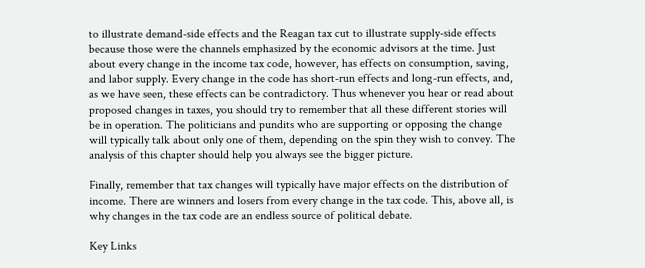to illustrate demand-side effects and the Reagan tax cut to illustrate supply-side effects because those were the channels emphasized by the economic advisors at the time. Just about every change in the income tax code, however, has effects on consumption, saving, and labor supply. Every change in the code has short-run effects and long-run effects, and, as we have seen, these effects can be contradictory. Thus whenever you hear or read about proposed changes in taxes, you should try to remember that all these different stories will be in operation. The politicians and pundits who are supporting or opposing the change will typically talk about only one of them, depending on the spin they wish to convey. The analysis of this chapter should help you always see the bigger picture.

Finally, remember that tax changes will typically have major effects on the distribution of income. There are winners and losers from every change in the tax code. This, above all, is why changes in the tax code are an endless source of political debate.

Key Links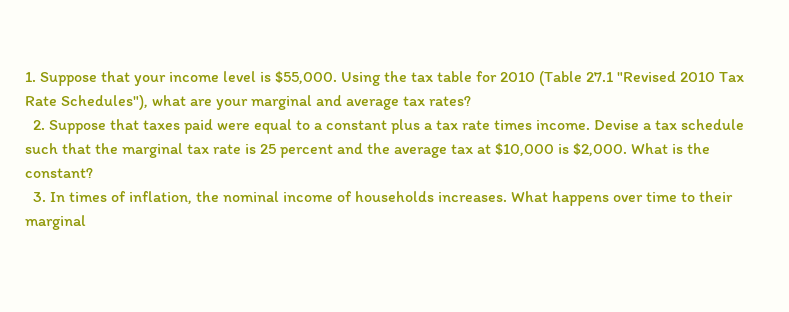1. Suppose that your income level is $55,000. Using the tax table for 2010 (Table 27.1 "Revised 2010 Tax Rate Schedules"), what are your marginal and average tax rates?
  2. Suppose that taxes paid were equal to a constant plus a tax rate times income. Devise a tax schedule such that the marginal tax rate is 25 percent and the average tax at $10,000 is $2,000. What is the constant?
  3. In times of inflation, the nominal income of households increases. What happens over time to their marginal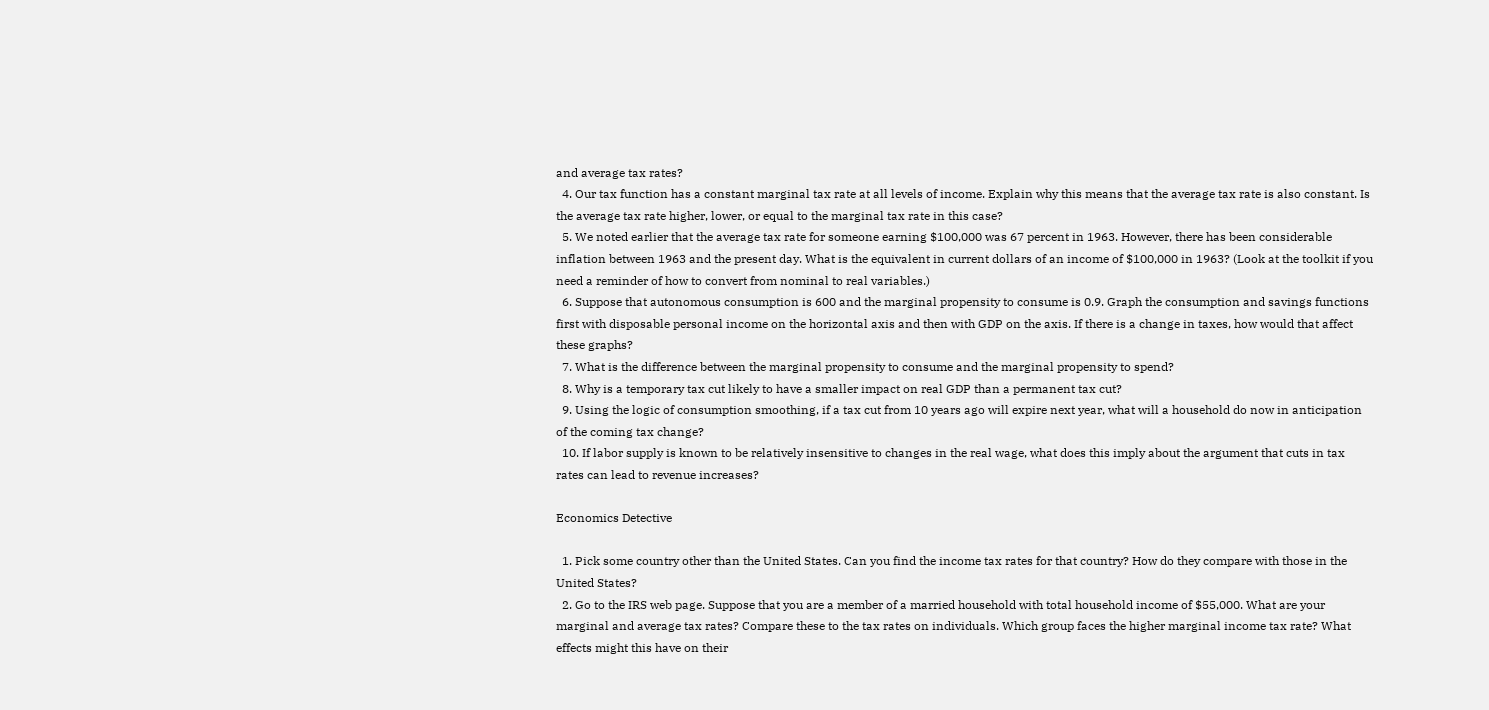and average tax rates?
  4. Our tax function has a constant marginal tax rate at all levels of income. Explain why this means that the average tax rate is also constant. Is the average tax rate higher, lower, or equal to the marginal tax rate in this case?
  5. We noted earlier that the average tax rate for someone earning $100,000 was 67 percent in 1963. However, there has been considerable inflation between 1963 and the present day. What is the equivalent in current dollars of an income of $100,000 in 1963? (Look at the toolkit if you need a reminder of how to convert from nominal to real variables.)
  6. Suppose that autonomous consumption is 600 and the marginal propensity to consume is 0.9. Graph the consumption and savings functions first with disposable personal income on the horizontal axis and then with GDP on the axis. If there is a change in taxes, how would that affect these graphs?
  7. What is the difference between the marginal propensity to consume and the marginal propensity to spend?
  8. Why is a temporary tax cut likely to have a smaller impact on real GDP than a permanent tax cut?
  9. Using the logic of consumption smoothing, if a tax cut from 10 years ago will expire next year, what will a household do now in anticipation of the coming tax change?
  10. If labor supply is known to be relatively insensitive to changes in the real wage, what does this imply about the argument that cuts in tax rates can lead to revenue increases?

Economics Detective

  1. Pick some country other than the United States. Can you find the income tax rates for that country? How do they compare with those in the United States?
  2. Go to the IRS web page. Suppose that you are a member of a married household with total household income of $55,000. What are your marginal and average tax rates? Compare these to the tax rates on individuals. Which group faces the higher marginal income tax rate? What effects might this have on their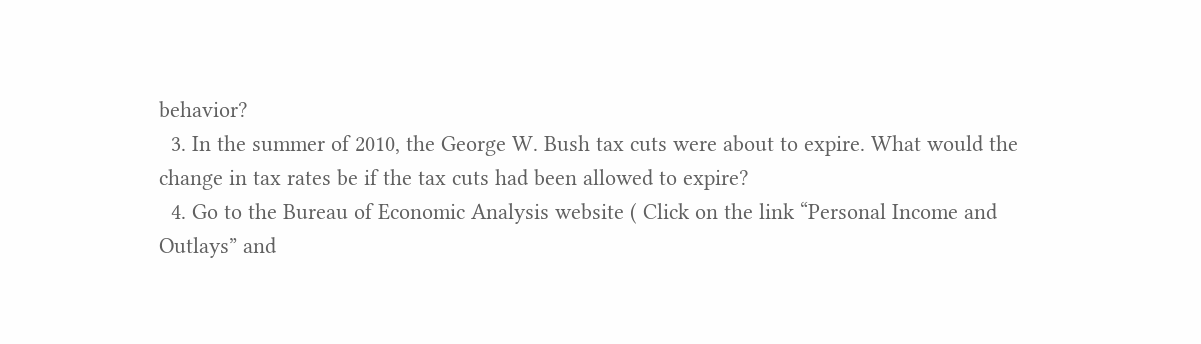behavior?
  3. In the summer of 2010, the George W. Bush tax cuts were about to expire. What would the change in tax rates be if the tax cuts had been allowed to expire?
  4. Go to the Bureau of Economic Analysis website ( Click on the link “Personal Income and Outlays” and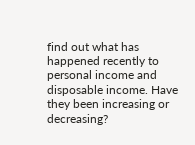find out what has happened recently to personal income and disposable income. Have they been increasing or decreasing?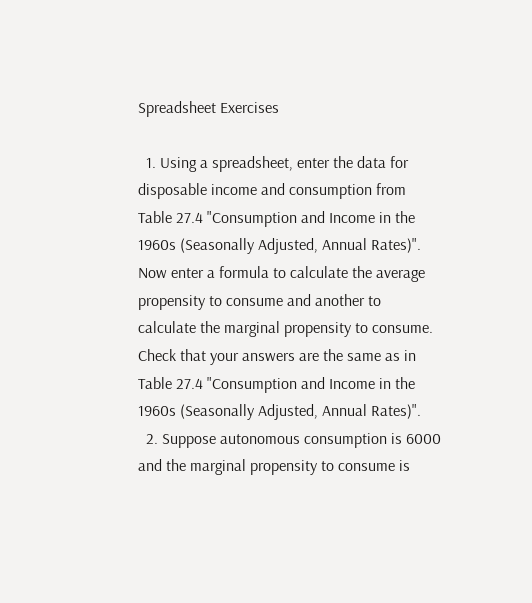Spreadsheet Exercises

  1. Using a spreadsheet, enter the data for disposable income and consumption from Table 27.4 "Consumption and Income in the 1960s (Seasonally Adjusted, Annual Rates)". Now enter a formula to calculate the average propensity to consume and another to calculate the marginal propensity to consume. Check that your answers are the same as in Table 27.4 "Consumption and Income in the 1960s (Seasonally Adjusted, Annual Rates)".
  2. Suppose autonomous consumption is 6000 and the marginal propensity to consume is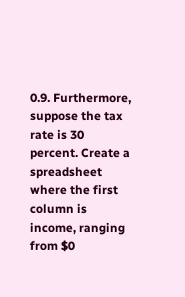0.9. Furthermore, suppose the tax rate is 30 percent. Create a spreadsheet where the first column is income, ranging from $0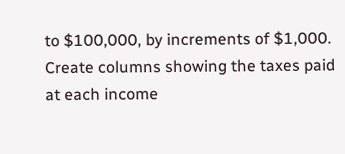to $100,000, by increments of $1,000. Create columns showing the taxes paid at each income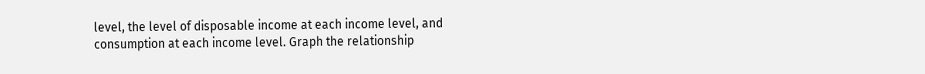level, the level of disposable income at each income level, and consumption at each income level. Graph the relationship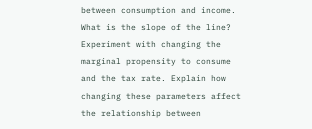between consumption and income. What is the slope of the line? Experiment with changing the marginal propensity to consume and the tax rate. Explain how changing these parameters affect the relationship between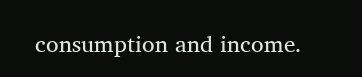consumption and income.